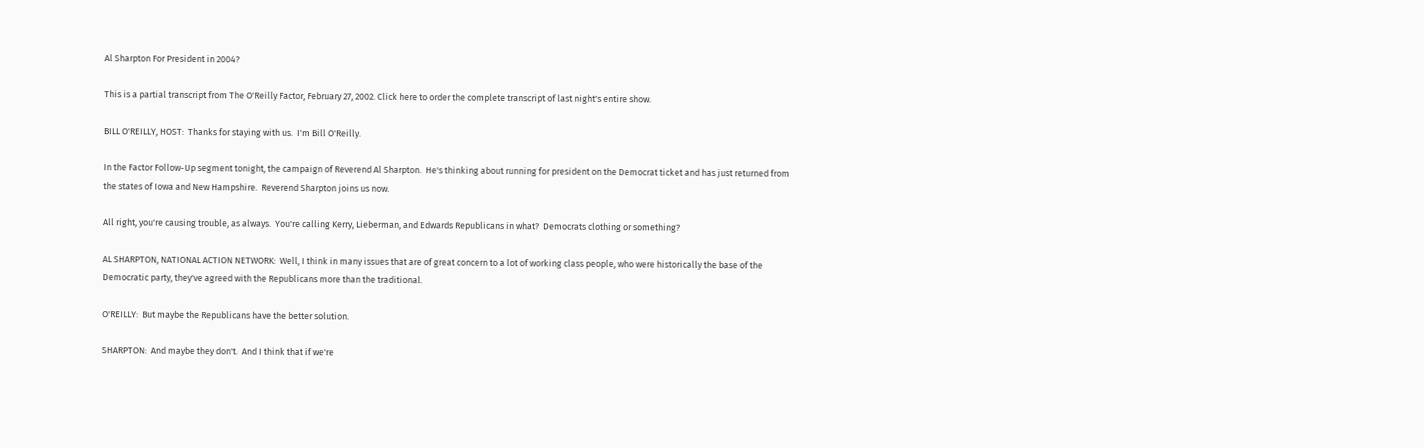Al Sharpton For President in 2004?

This is a partial transcript from The O'Reilly Factor, February 27, 2002. Click here to order the complete transcript of last night's entire show.

BILL O'REILLY, HOST:  Thanks for staying with us.  I'm Bill O'Reilly.

In the Factor Follow-Up segment tonight, the campaign of Reverend Al Sharpton.  He's thinking about running for president on the Democrat ticket and has just returned from the states of Iowa and New Hampshire.  Reverend Sharpton joins us now.

All right, you're causing trouble, as always.  You're calling Kerry, Lieberman, and Edwards Republicans in what?  Democrats clothing or something?

AL SHARPTON, NATIONAL ACTION NETWORK:  Well, I think in many issues that are of great concern to a lot of working class people, who were historically the base of the Democratic party, they've agreed with the Republicans more than the traditional.

O'REILLY:  But maybe the Republicans have the better solution.

SHARPTON:  And maybe they don't.  And I think that if we're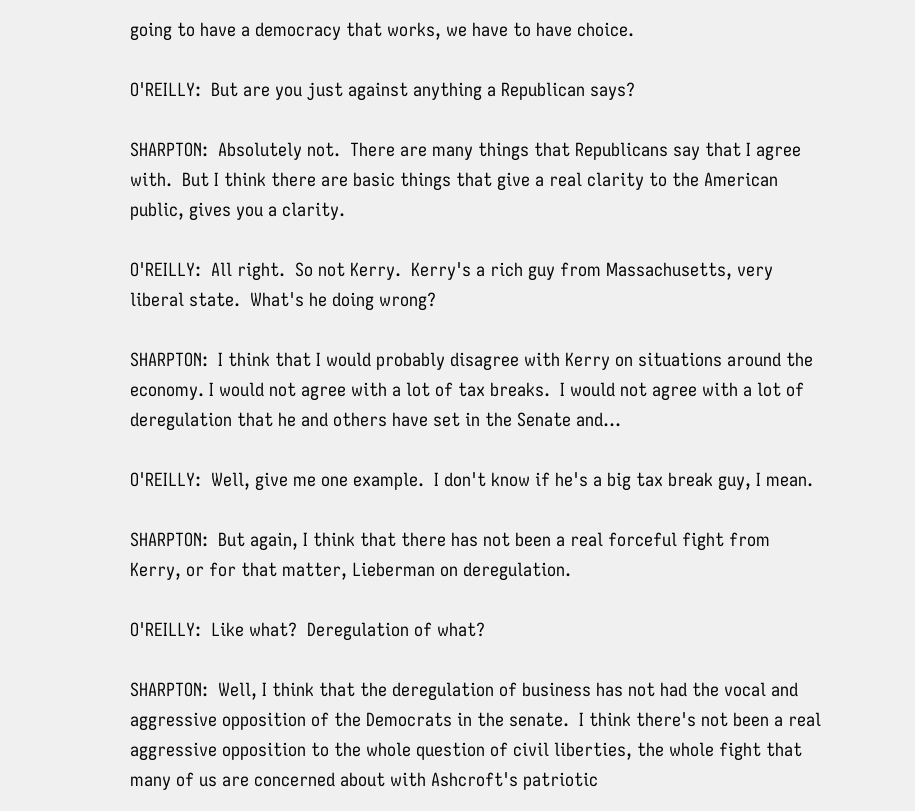going to have a democracy that works, we have to have choice.

O'REILLY:  But are you just against anything a Republican says?

SHARPTON:  Absolutely not.  There are many things that Republicans say that I agree with.  But I think there are basic things that give a real clarity to the American public, gives you a clarity.

O'REILLY:  All right.  So not Kerry.  Kerry's a rich guy from Massachusetts, very liberal state.  What's he doing wrong?

SHARPTON:  I think that I would probably disagree with Kerry on situations around the economy. I would not agree with a lot of tax breaks.  I would not agree with a lot of deregulation that he and others have set in the Senate and...

O'REILLY:  Well, give me one example.  I don't know if he's a big tax break guy, I mean.

SHARPTON:  But again, I think that there has not been a real forceful fight from Kerry, or for that matter, Lieberman on deregulation.

O'REILLY:  Like what?  Deregulation of what?

SHARPTON:  Well, I think that the deregulation of business has not had the vocal and aggressive opposition of the Democrats in the senate.  I think there's not been a real aggressive opposition to the whole question of civil liberties, the whole fight that many of us are concerned about with Ashcroft's patriotic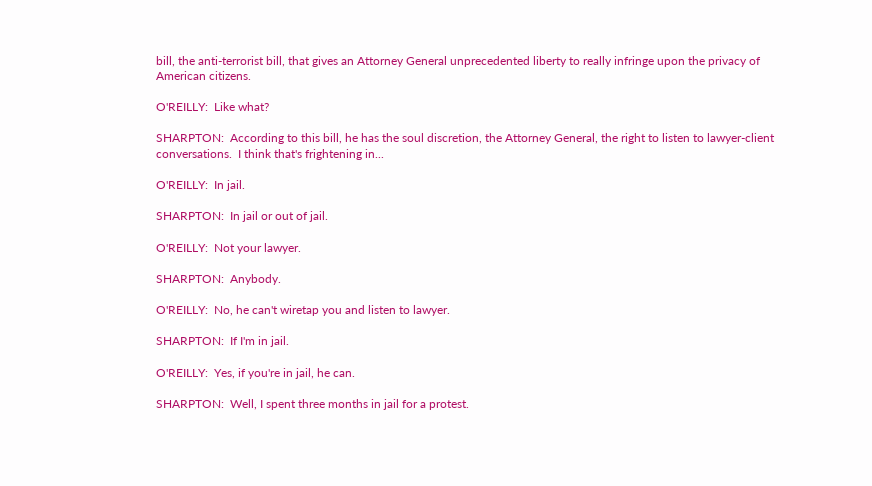bill, the anti-terrorist bill, that gives an Attorney General unprecedented liberty to really infringe upon the privacy of American citizens.

O'REILLY:  Like what?

SHARPTON:  According to this bill, he has the soul discretion, the Attorney General, the right to listen to lawyer-client conversations.  I think that's frightening in...

O'REILLY:  In jail.

SHARPTON:  In jail or out of jail.

O'REILLY:  Not your lawyer.

SHARPTON:  Anybody.

O'REILLY:  No, he can't wiretap you and listen to lawyer.

SHARPTON:  If I'm in jail.

O'REILLY:  Yes, if you're in jail, he can.

SHARPTON:  Well, I spent three months in jail for a protest.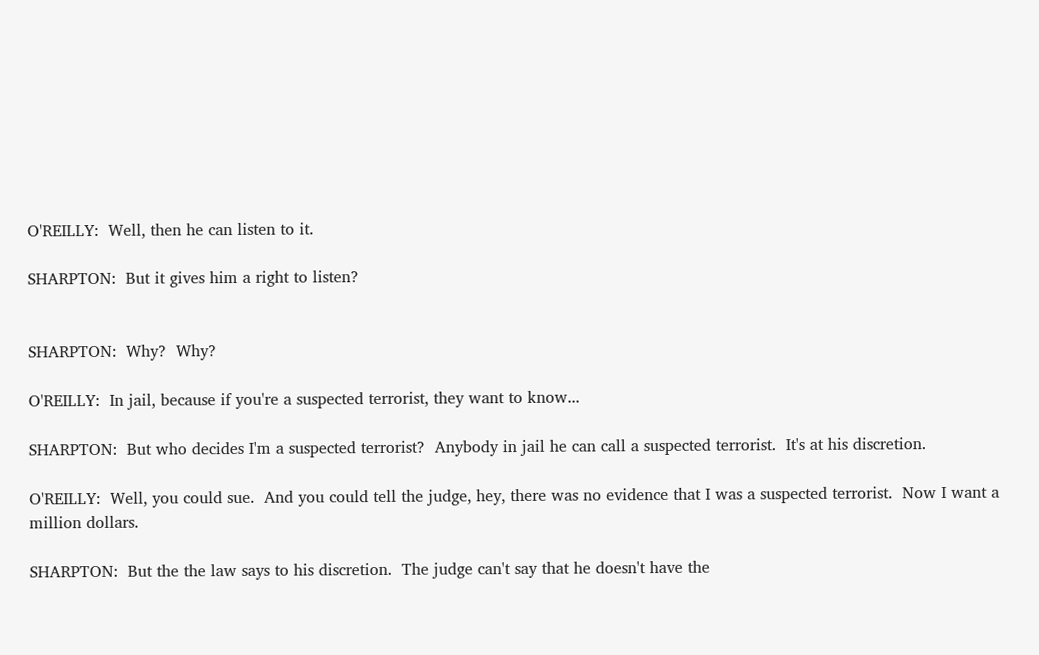O'REILLY:  Well, then he can listen to it.

SHARPTON:  But it gives him a right to listen?


SHARPTON:  Why?  Why?

O'REILLY:  In jail, because if you're a suspected terrorist, they want to know...

SHARPTON:  But who decides I'm a suspected terrorist?  Anybody in jail he can call a suspected terrorist.  It's at his discretion.

O'REILLY:  Well, you could sue.  And you could tell the judge, hey, there was no evidence that I was a suspected terrorist.  Now I want a million dollars.

SHARPTON:  But the the law says to his discretion.  The judge can't say that he doesn't have the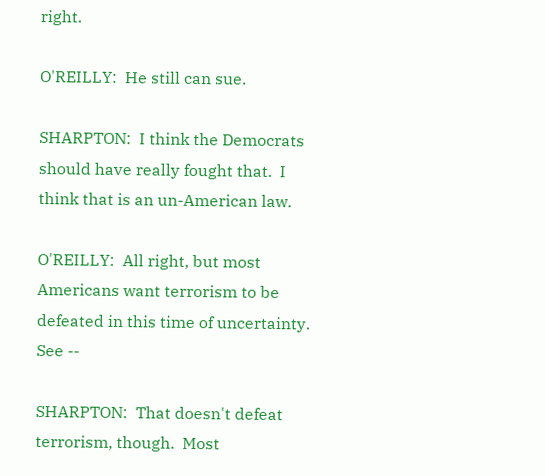right.

O'REILLY:  He still can sue.

SHARPTON:  I think the Democrats should have really fought that.  I think that is an un-American law.

O'REILLY:  All right, but most Americans want terrorism to be defeated in this time of uncertainty.  See --

SHARPTON:  That doesn't defeat terrorism, though.  Most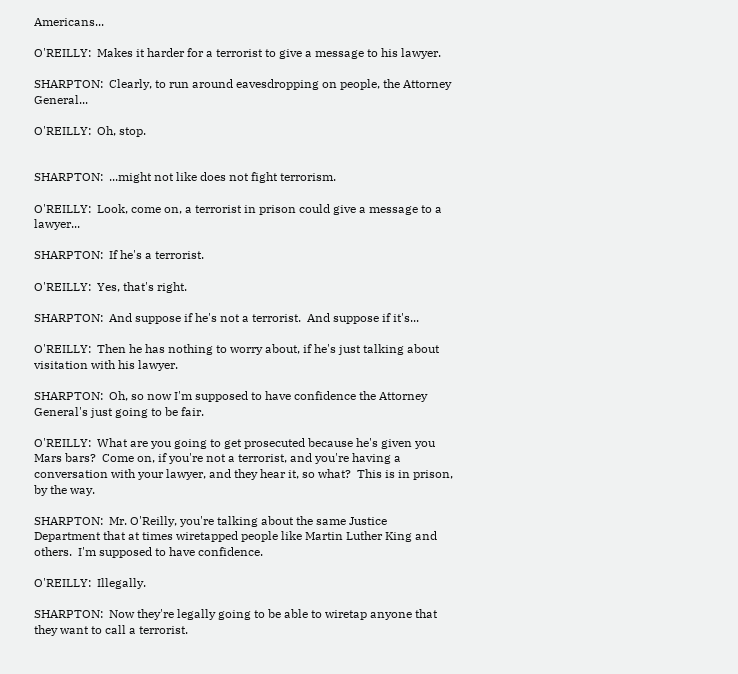Americans...

O'REILLY:  Makes it harder for a terrorist to give a message to his lawyer.

SHARPTON:  Clearly, to run around eavesdropping on people, the Attorney General...

O'REILLY:  Oh, stop.


SHARPTON:  ...might not like does not fight terrorism.

O'REILLY:  Look, come on, a terrorist in prison could give a message to a lawyer...

SHARPTON:  If he's a terrorist.

O'REILLY:  Yes, that's right.

SHARPTON:  And suppose if he's not a terrorist.  And suppose if it's...

O'REILLY:  Then he has nothing to worry about, if he's just talking about visitation with his lawyer.

SHARPTON:  Oh, so now I'm supposed to have confidence the Attorney General's just going to be fair.

O'REILLY:  What are you going to get prosecuted because he's given you Mars bars?  Come on, if you're not a terrorist, and you're having a conversation with your lawyer, and they hear it, so what?  This is in prison, by the way.

SHARPTON:  Mr. O'Reilly, you're talking about the same Justice Department that at times wiretapped people like Martin Luther King and others.  I'm supposed to have confidence.

O'REILLY:  Illegally.

SHARPTON:  Now they're legally going to be able to wiretap anyone that they want to call a terrorist.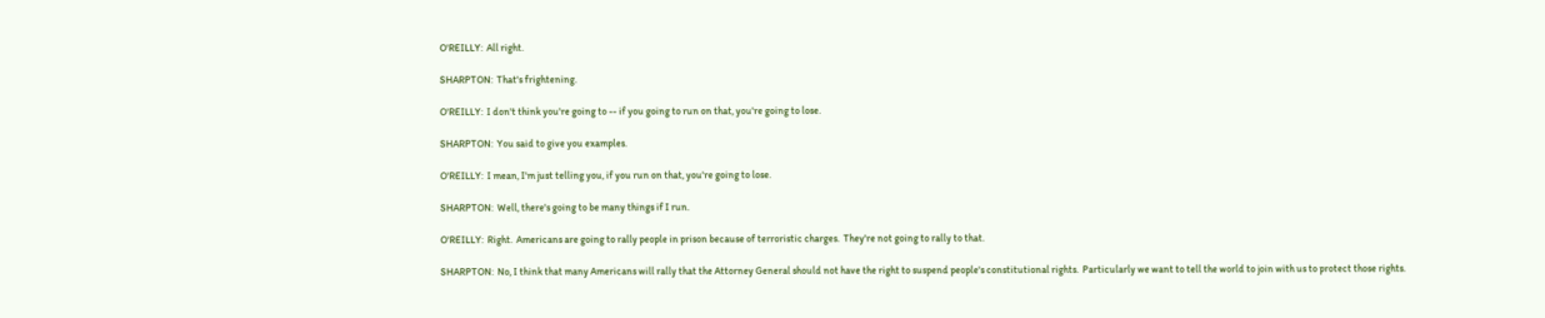O'REILLY:  All right.

SHARPTON:  That's frightening.

O'REILLY:  I don't think you're going to -- if you going to run on that, you're going to lose.

SHARPTON:  You said to give you examples.

O'REILLY:  I mean, I'm just telling you, if you run on that, you're going to lose.

SHARPTON:  Well, there's going to be many things if I run.

O'REILLY:  Right.  Americans are going to rally people in prison because of terroristic charges.  They're not going to rally to that.

SHARPTON:  No, I think that many Americans will rally that the Attorney General should not have the right to suspend people's constitutional rights.  Particularly we want to tell the world to join with us to protect those rights.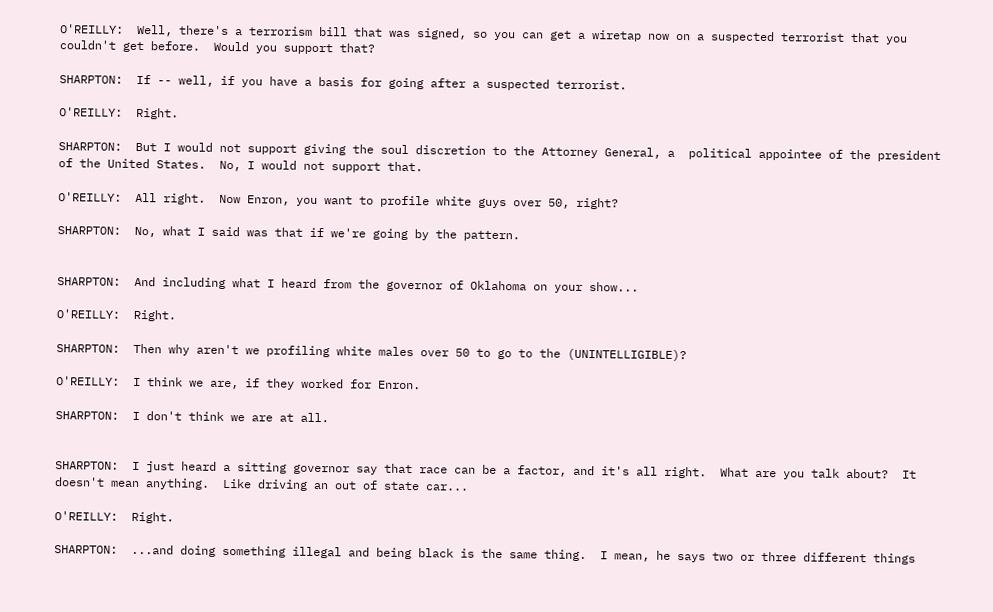O'REILLY:  Well, there's a terrorism bill that was signed, so you can get a wiretap now on a suspected terrorist that you couldn't get before.  Would you support that?

SHARPTON:  If -- well, if you have a basis for going after a suspected terrorist.

O'REILLY:  Right.

SHARPTON:  But I would not support giving the soul discretion to the Attorney General, a  political appointee of the president of the United States.  No, I would not support that.

O'REILLY:  All right.  Now Enron, you want to profile white guys over 50, right?

SHARPTON:  No, what I said was that if we're going by the pattern.


SHARPTON:  And including what I heard from the governor of Oklahoma on your show...

O'REILLY:  Right.

SHARPTON:  Then why aren't we profiling white males over 50 to go to the (UNINTELLIGIBLE)?

O'REILLY:  I think we are, if they worked for Enron.

SHARPTON:  I don't think we are at all.


SHARPTON:  I just heard a sitting governor say that race can be a factor, and it's all right.  What are you talk about?  It doesn't mean anything.  Like driving an out of state car...

O'REILLY:  Right.

SHARPTON:  ...and doing something illegal and being black is the same thing.  I mean, he says two or three different things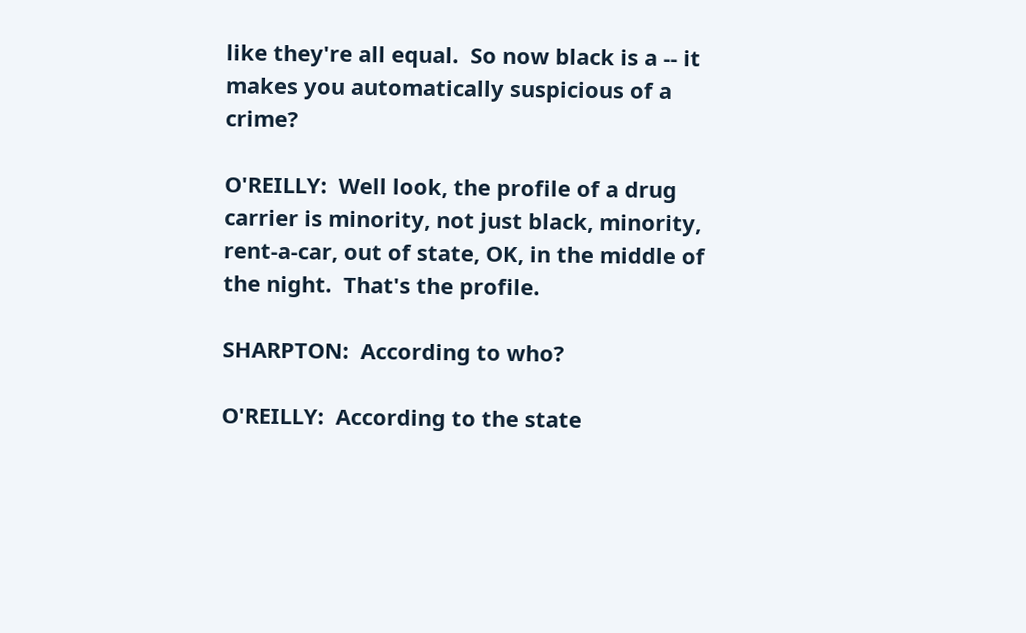like they're all equal.  So now black is a -- it makes you automatically suspicious of a crime?

O'REILLY:  Well look, the profile of a drug carrier is minority, not just black, minority, rent-a-car, out of state, OK, in the middle of the night.  That's the profile.

SHARPTON:  According to who?

O'REILLY:  According to the state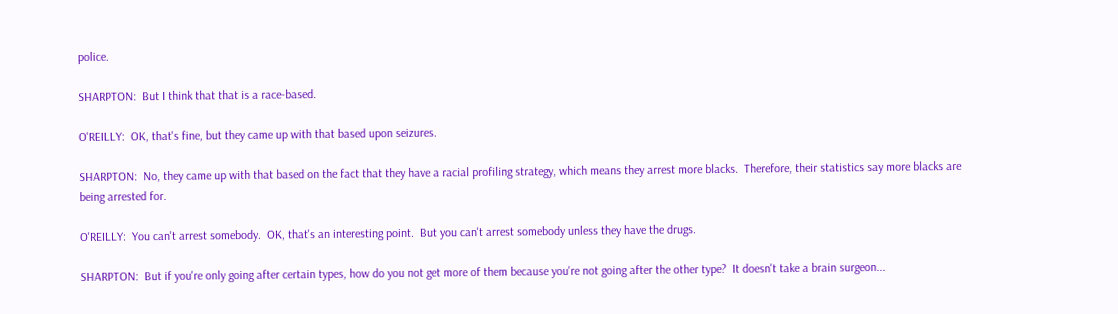police.

SHARPTON:  But I think that that is a race-based.

O'REILLY:  OK, that's fine, but they came up with that based upon seizures.

SHARPTON:  No, they came up with that based on the fact that they have a racial profiling strategy, which means they arrest more blacks.  Therefore, their statistics say more blacks are being arrested for.

O'REILLY:  You can't arrest somebody.  OK, that's an interesting point.  But you can't arrest somebody unless they have the drugs.

SHARPTON:  But if you're only going after certain types, how do you not get more of them because you're not going after the other type?  It doesn't take a brain surgeon...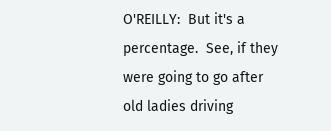O'REILLY:  But it's a percentage.  See, if they were going to go after old ladies driving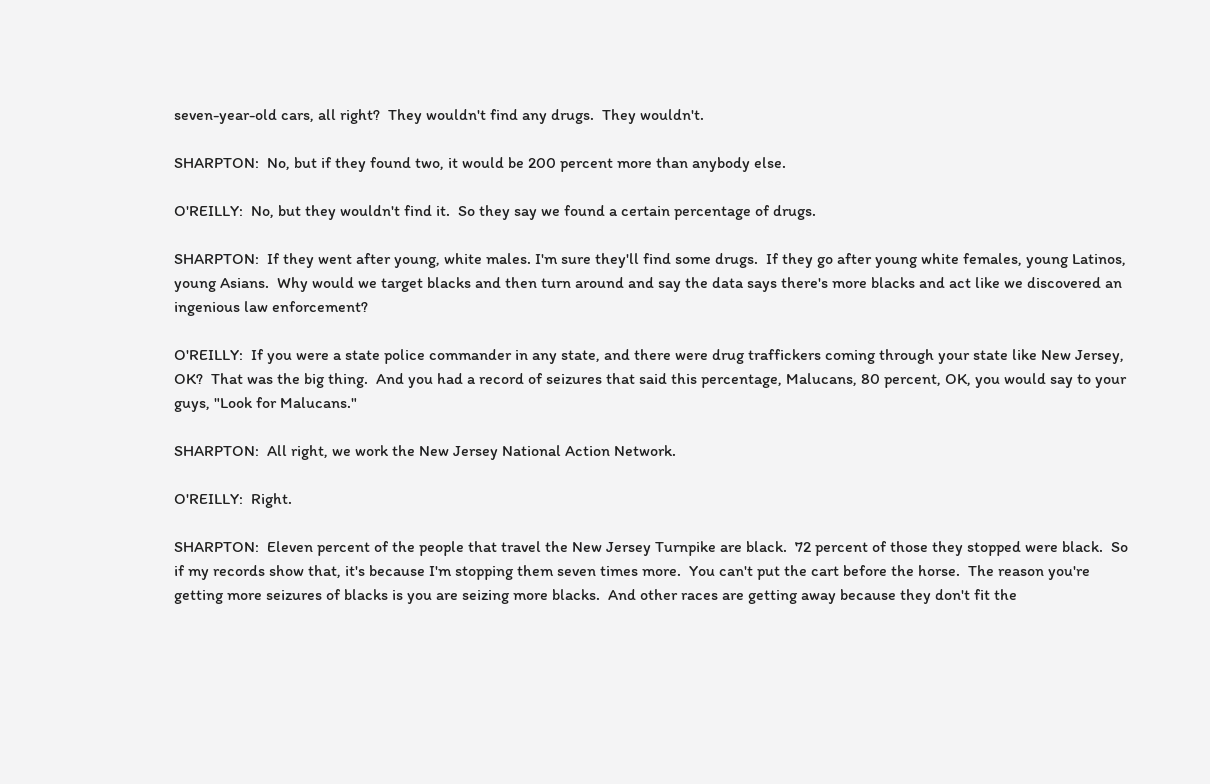seven-year-old cars, all right?  They wouldn't find any drugs.  They wouldn't.

SHARPTON:  No, but if they found two, it would be 200 percent more than anybody else.

O'REILLY:  No, but they wouldn't find it.  So they say we found a certain percentage of drugs.

SHARPTON:  If they went after young, white males. I'm sure they'll find some drugs.  If they go after young white females, young Latinos, young Asians.  Why would we target blacks and then turn around and say the data says there's more blacks and act like we discovered an ingenious law enforcement?

O'REILLY:  If you were a state police commander in any state, and there were drug traffickers coming through your state like New Jersey, OK?  That was the big thing.  And you had a record of seizures that said this percentage, Malucans, 80 percent, OK, you would say to your guys, "Look for Malucans."

SHARPTON:  All right, we work the New Jersey National Action Network.

O'REILLY:  Right.

SHARPTON:  Eleven percent of the people that travel the New Jersey Turnpike are black.  72 percent of those they stopped were black.  So if my records show that, it's because I'm stopping them seven times more.  You can't put the cart before the horse.  The reason you're getting more seizures of blacks is you are seizing more blacks.  And other races are getting away because they don't fit the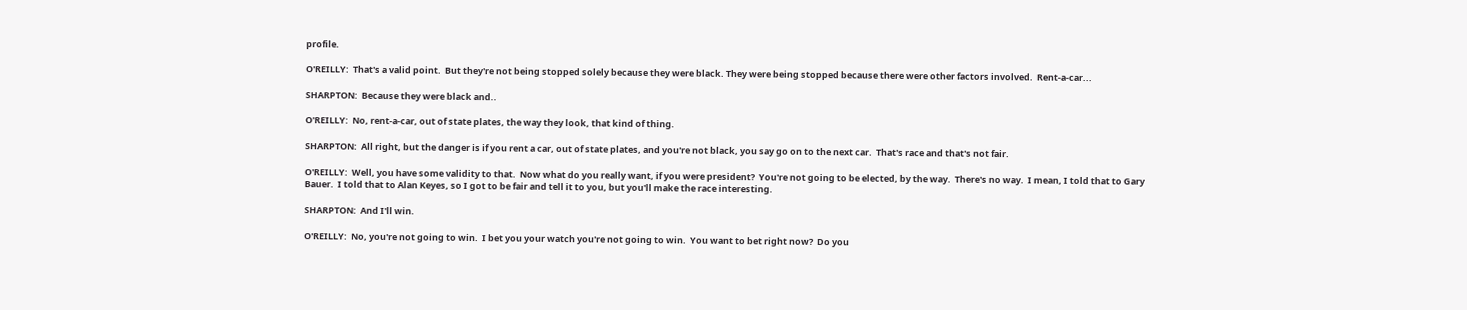profile.

O'REILLY:  That's a valid point.  But they're not being stopped solely because they were black. They were being stopped because there were other factors involved.  Rent-a-car...

SHARPTON:  Because they were black and..

O'REILLY:  No, rent-a-car, out of state plates, the way they look, that kind of thing.

SHARPTON:  All right, but the danger is if you rent a car, out of state plates, and you're not black, you say go on to the next car.  That's race and that's not fair.

O'REILLY:  Well, you have some validity to that.  Now what do you really want, if you were president?  You're not going to be elected, by the way.  There's no way.  I mean, I told that to Gary Bauer.  I told that to Alan Keyes, so I got to be fair and tell it to you, but you'll make the race interesting.

SHARPTON:  And I'll win.

O'REILLY:  No, you're not going to win.  I bet you your watch you're not going to win.  You want to bet right now?  Do you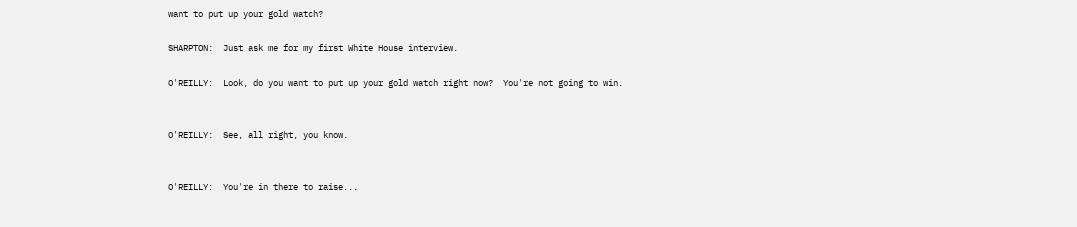want to put up your gold watch?

SHARPTON:  Just ask me for my first White House interview.

O'REILLY:  Look, do you want to put up your gold watch right now?  You're not going to win.


O'REILLY:  See, all right, you know.


O'REILLY:  You're in there to raise...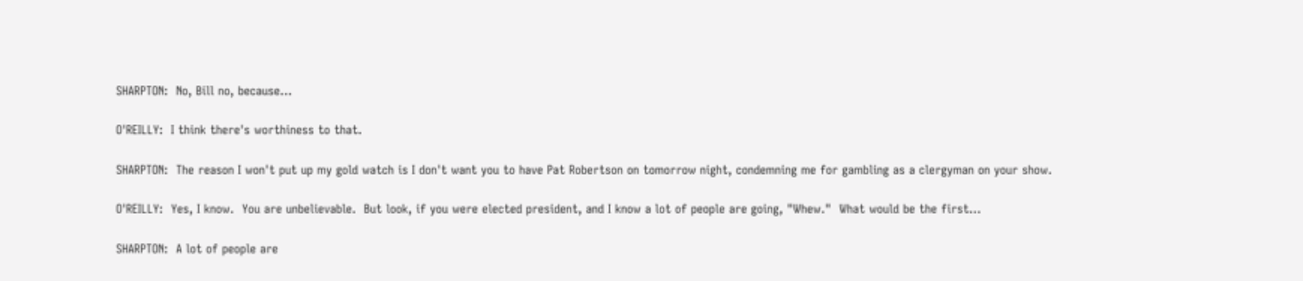SHARPTON:  No, Bill no, because...

O'REILLY:  I think there's worthiness to that.

SHARPTON:  The reason I won't put up my gold watch is I don't want you to have Pat Robertson on tomorrow night, condemning me for gambling as a clergyman on your show.

O'REILLY:  Yes, I know.  You are unbelievable.  But look, if you were elected president, and I know a lot of people are going, "Whew."  What would be the first...

SHARPTON:  A lot of people are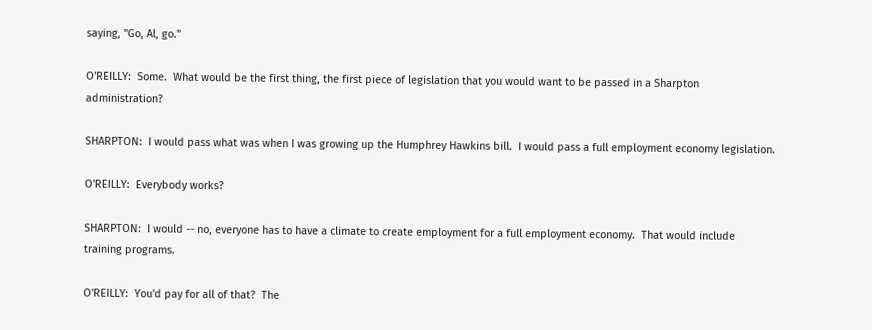saying, "Go, Al, go."

O'REILLY:  Some.  What would be the first thing, the first piece of legislation that you would want to be passed in a Sharpton administration?

SHARPTON:  I would pass what was when I was growing up the Humphrey Hawkins bill.  I would pass a full employment economy legislation.

O'REILLY:  Everybody works?

SHARPTON:  I would -- no, everyone has to have a climate to create employment for a full employment economy.  That would include training programs.

O'REILLY:  You'd pay for all of that?  The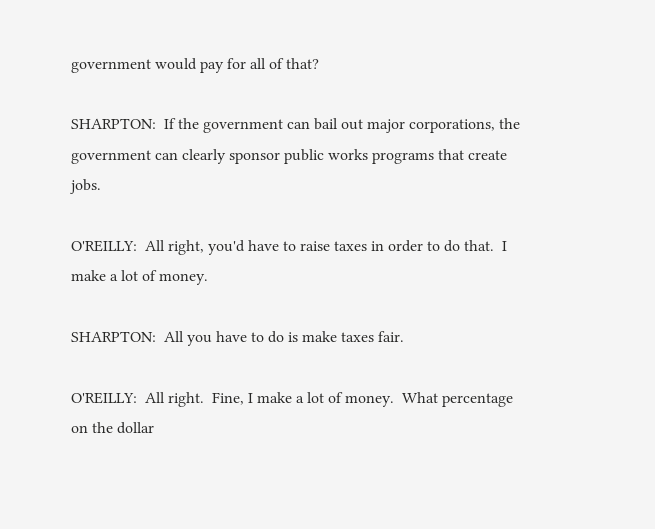government would pay for all of that?

SHARPTON:  If the government can bail out major corporations, the government can clearly sponsor public works programs that create jobs.

O'REILLY:  All right, you'd have to raise taxes in order to do that.  I make a lot of money.

SHARPTON:  All you have to do is make taxes fair.

O'REILLY:  All right.  Fine, I make a lot of money.  What percentage on the dollar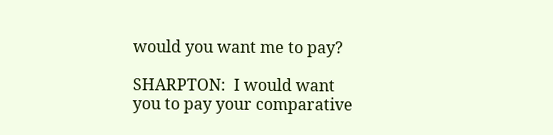would you want me to pay?

SHARPTON:  I would want you to pay your comparative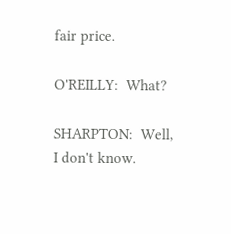fair price.

O'REILLY:  What?

SHARPTON:  Well, I don't know.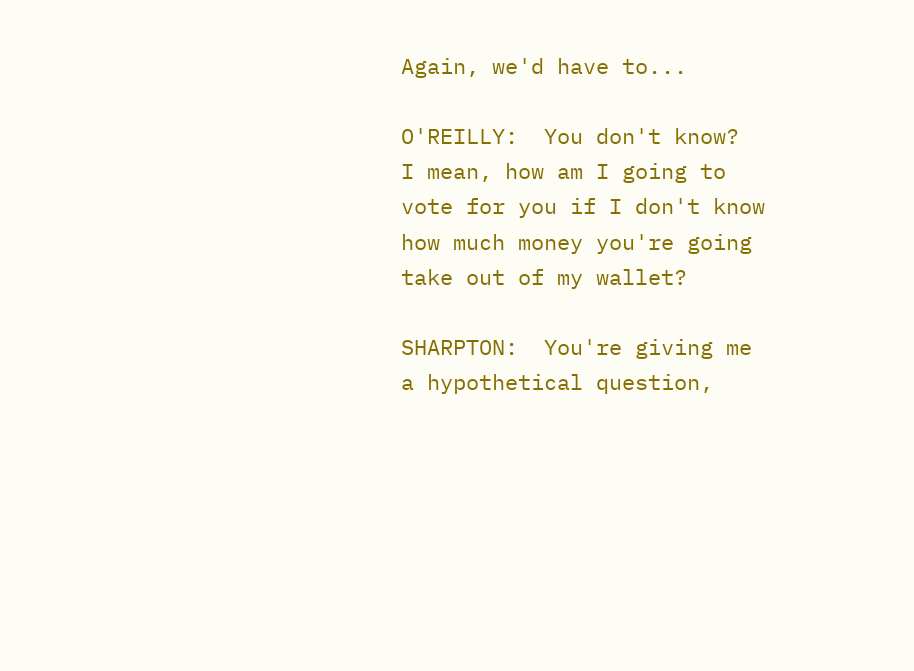Again, we'd have to...

O'REILLY:  You don't know?  I mean, how am I going to vote for you if I don't know how much money you're going take out of my wallet?

SHARPTON:  You're giving me a hypothetical question,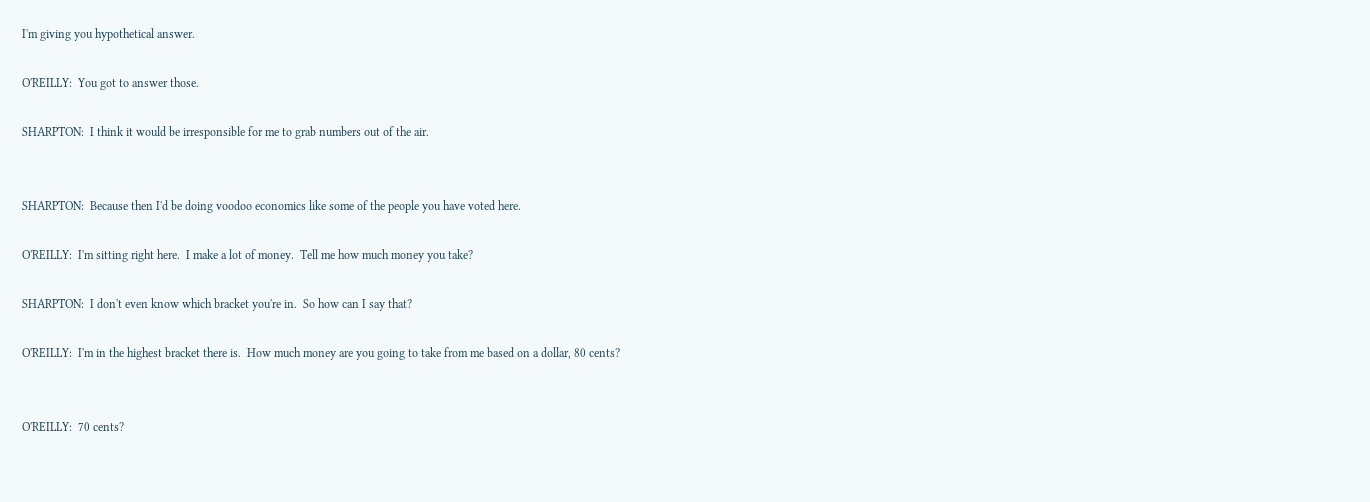I'm giving you hypothetical answer.

O'REILLY:  You got to answer those.

SHARPTON:  I think it would be irresponsible for me to grab numbers out of the air.


SHARPTON:  Because then I'd be doing voodoo economics like some of the people you have voted here.

O'REILLY:  I'm sitting right here.  I make a lot of money.  Tell me how much money you take?

SHARPTON:  I don't even know which bracket you're in.  So how can I say that?

O'REILLY:  I'm in the highest bracket there is.  How much money are you going to take from me based on a dollar, 80 cents?


O'REILLY:  70 cents?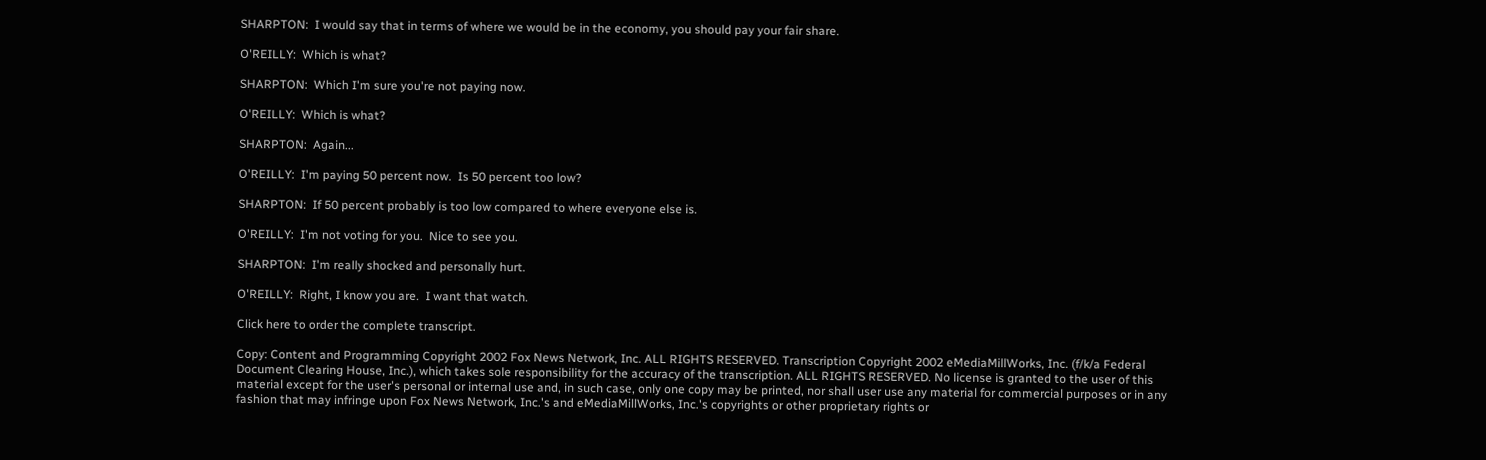SHARPTON:  I would say that in terms of where we would be in the economy, you should pay your fair share.

O'REILLY:  Which is what?

SHARPTON:  Which I'm sure you're not paying now.

O'REILLY:  Which is what?

SHARPTON:  Again...

O'REILLY:  I'm paying 50 percent now.  Is 50 percent too low?

SHARPTON:  If 50 percent probably is too low compared to where everyone else is.

O'REILLY:  I'm not voting for you.  Nice to see you.

SHARPTON:  I'm really shocked and personally hurt.

O'REILLY:  Right, I know you are.  I want that watch.

Click here to order the complete transcript.

Copy: Content and Programming Copyright 2002 Fox News Network, Inc. ALL RIGHTS RESERVED. Transcription Copyright 2002 eMediaMillWorks, Inc. (f/k/a Federal Document Clearing House, Inc.), which takes sole responsibility for the accuracy of the transcription. ALL RIGHTS RESERVED. No license is granted to the user of this material except for the user's personal or internal use and, in such case, only one copy may be printed, nor shall user use any material for commercial purposes or in any fashion that may infringe upon Fox News Network, Inc.'s and eMediaMillWorks, Inc.'s copyrights or other proprietary rights or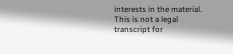interests in the material. This is not a legal transcript for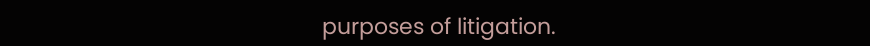purposes of litigation.